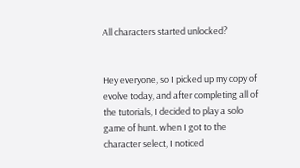All characters started unlocked?


Hey everyone, so I picked up my copy of evolve today, and after completing all of the tutorials, I decided to play a solo game of hunt. when I got to the character select, I noticed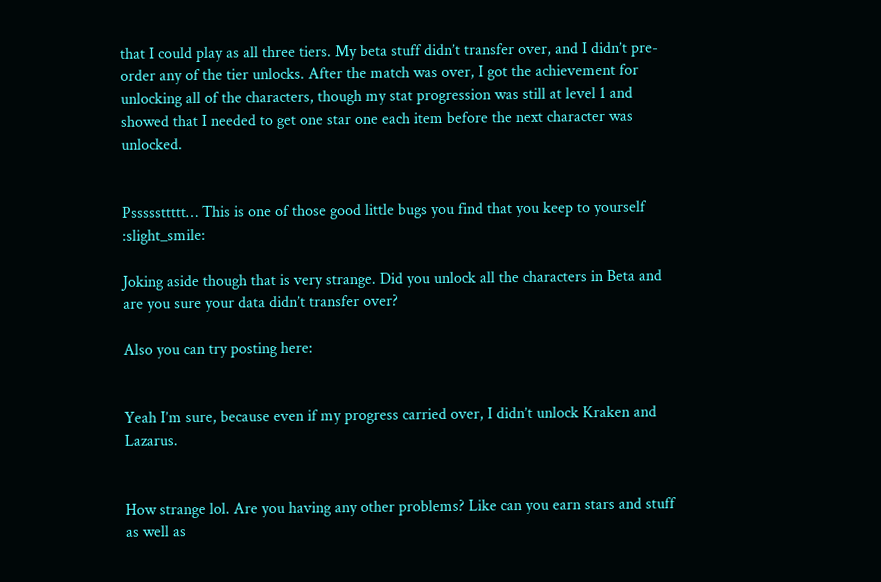that I could play as all three tiers. My beta stuff didn’t transfer over, and I didn’t pre-order any of the tier unlocks. After the match was over, I got the achievement for unlocking all of the characters, though my stat progression was still at level 1 and showed that I needed to get one star one each item before the next character was unlocked.


Psssssttttt… This is one of those good little bugs you find that you keep to yourself :slight_smile:

Joking aside though that is very strange. Did you unlock all the characters in Beta and are you sure your data didn’t transfer over?

Also you can try posting here:


Yeah I’m sure, because even if my progress carried over, I didn’t unlock Kraken and Lazarus.


How strange lol. Are you having any other problems? Like can you earn stars and stuff as well as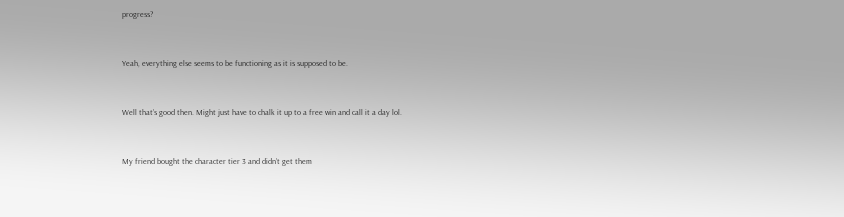progress?


Yeah, everything else seems to be functioning as it is supposed to be.


Well that’s good then. Might just have to chalk it up to a free win and call it a day lol.


My friend bought the character tier 3 and didn’t get them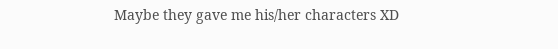Maybe they gave me his/her characters XD